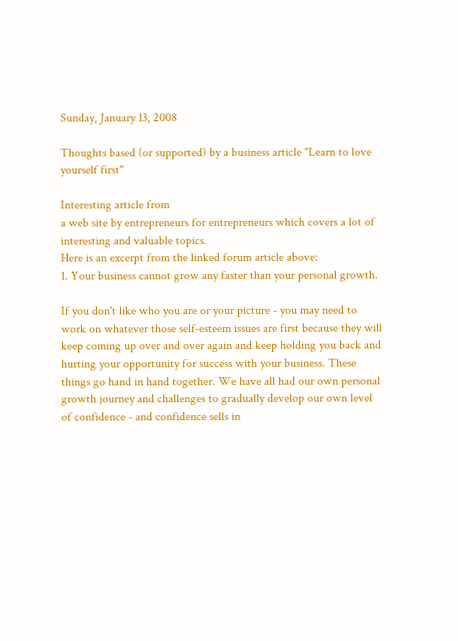Sunday, January 13, 2008

Thoughts based (or supported) by a business article "Learn to love yourself first"

Interesting article from
a web site by entrepreneurs for entrepreneurs which covers a lot of interesting and valuable topics.
Here is an excerpt from the linked forum article above:
1. Your business cannot grow any faster than your personal growth.

If you don't like who you are or your picture - you may need to work on whatever those self-esteem issues are first because they will keep coming up over and over again and keep holding you back and hurting your opportunity for success with your business. These things go hand in hand together. We have all had our own personal growth journey and challenges to gradually develop our own level of confidence - and confidence sells in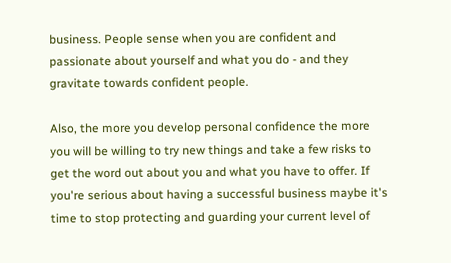business. People sense when you are confident and passionate about yourself and what you do - and they gravitate towards confident people.

Also, the more you develop personal confidence the more you will be willing to try new things and take a few risks to get the word out about you and what you have to offer. If you're serious about having a successful business maybe it's time to stop protecting and guarding your current level of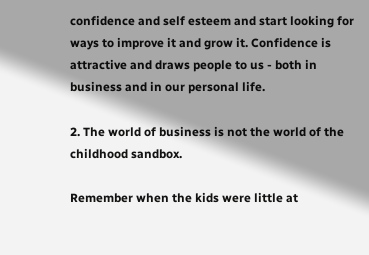confidence and self esteem and start looking for ways to improve it and grow it. Confidence is attractive and draws people to us - both in business and in our personal life.

2. The world of business is not the world of the childhood sandbox.

Remember when the kids were little at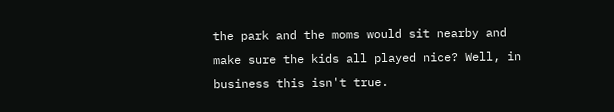the park and the moms would sit nearby and make sure the kids all played nice? Well, in business this isn't true.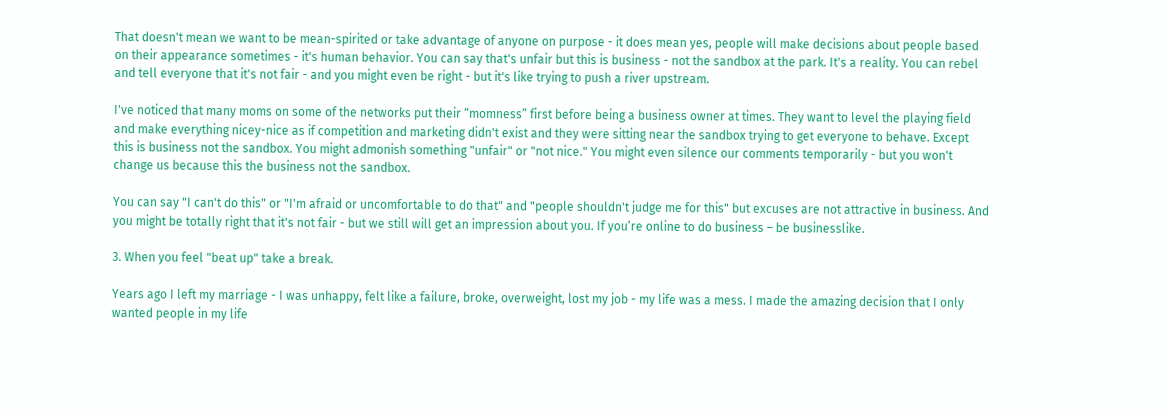That doesn't mean we want to be mean-spirited or take advantage of anyone on purpose - it does mean yes, people will make decisions about people based on their appearance sometimes - it's human behavior. You can say that's unfair but this is business - not the sandbox at the park. It's a reality. You can rebel and tell everyone that it's not fair - and you might even be right - but it's like trying to push a river upstream.

I've noticed that many moms on some of the networks put their “momness” first before being a business owner at times. They want to level the playing field and make everything nicey-nice as if competition and marketing didn't exist and they were sitting near the sandbox trying to get everyone to behave. Except this is business not the sandbox. You might admonish something "unfair" or "not nice." You might even silence our comments temporarily - but you won't change us because this the business not the sandbox.

You can say "I can't do this" or "I'm afraid or uncomfortable to do that" and "people shouldn't judge me for this" but excuses are not attractive in business. And you might be totally right that it's not fair - but we still will get an impression about you. If you’re online to do business – be businesslike.

3. When you feel "beat up" take a break.

Years ago I left my marriage - I was unhappy, felt like a failure, broke, overweight, lost my job - my life was a mess. I made the amazing decision that I only wanted people in my life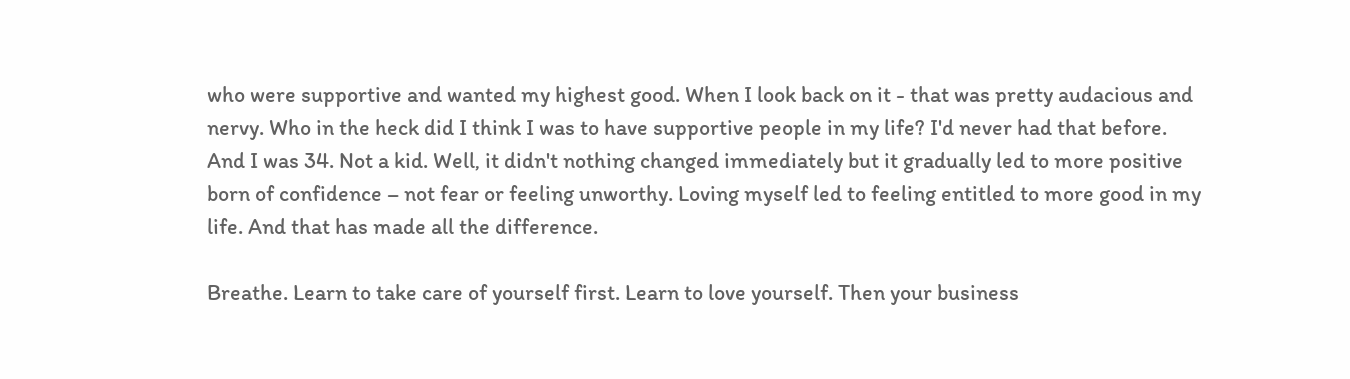who were supportive and wanted my highest good. When I look back on it - that was pretty audacious and nervy. Who in the heck did I think I was to have supportive people in my life? I'd never had that before. And I was 34. Not a kid. Well, it didn't nothing changed immediately but it gradually led to more positive born of confidence – not fear or feeling unworthy. Loving myself led to feeling entitled to more good in my life. And that has made all the difference.

Breathe. Learn to take care of yourself first. Learn to love yourself. Then your business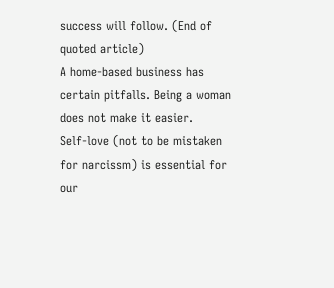success will follow. (End of quoted article)
A home-based business has certain pitfalls. Being a woman does not make it easier.
Self-love (not to be mistaken for narcissm) is essential for our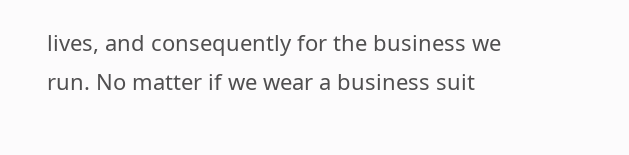lives, and consequently for the business we run. No matter if we wear a business suit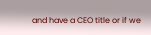and have a CEO title or if we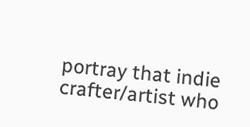portray that indie crafter/artist who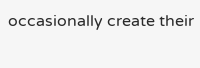occasionally create their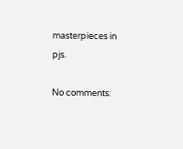masterpieces in pjs.

No comments: